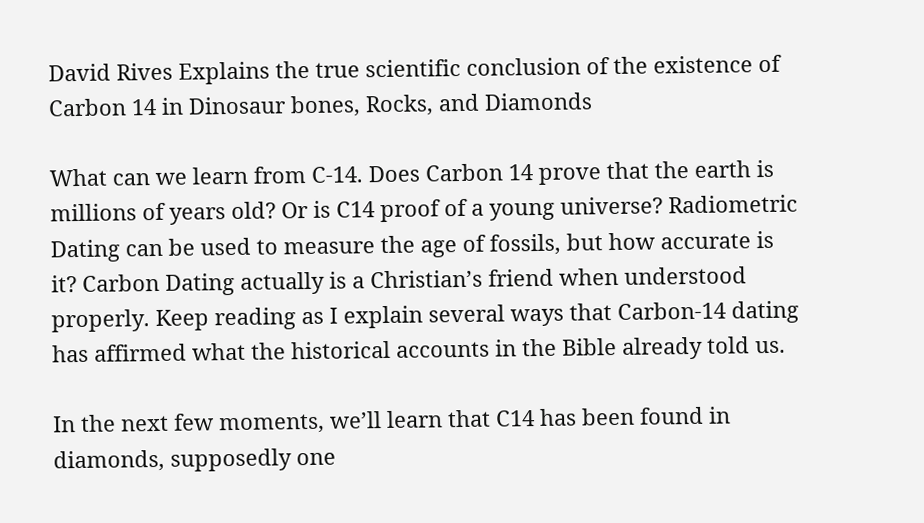David Rives Explains the true scientific conclusion of the existence of Carbon 14 in Dinosaur bones, Rocks, and Diamonds

What can we learn from C-14. Does Carbon 14 prove that the earth is millions of years old? Or is C14 proof of a young universe? Radiometric Dating can be used to measure the age of fossils, but how accurate is it? Carbon Dating actually is a Christian’s friend when understood properly. Keep reading as I explain several ways that Carbon-14 dating has affirmed what the historical accounts in the Bible already told us.

In the next few moments, we’ll learn that C14 has been found in diamonds, supposedly one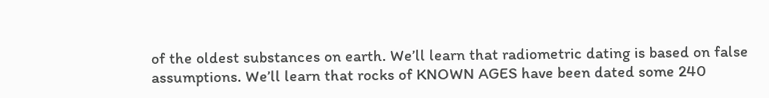of the oldest substances on earth. We’ll learn that radiometric dating is based on false assumptions. We’ll learn that rocks of KNOWN AGES have been dated some 240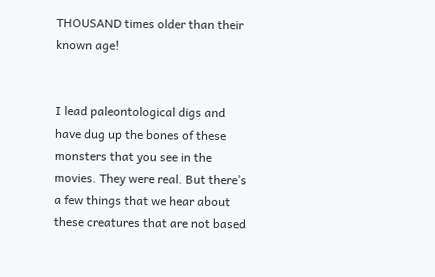THOUSAND times older than their known age!


I lead paleontological digs and have dug up the bones of these monsters that you see in the movies. They were real. But there’s a few things that we hear about these creatures that are not based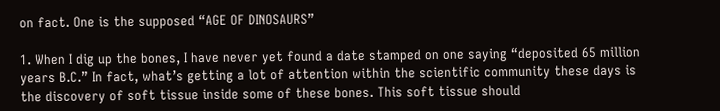on fact. One is the supposed “AGE OF DINOSAURS”

1. When I dig up the bones, I have never yet found a date stamped on one saying “deposited 65 million years B.C.” In fact, what’s getting a lot of attention within the scientific community these days is the discovery of soft tissue inside some of these bones. This soft tissue should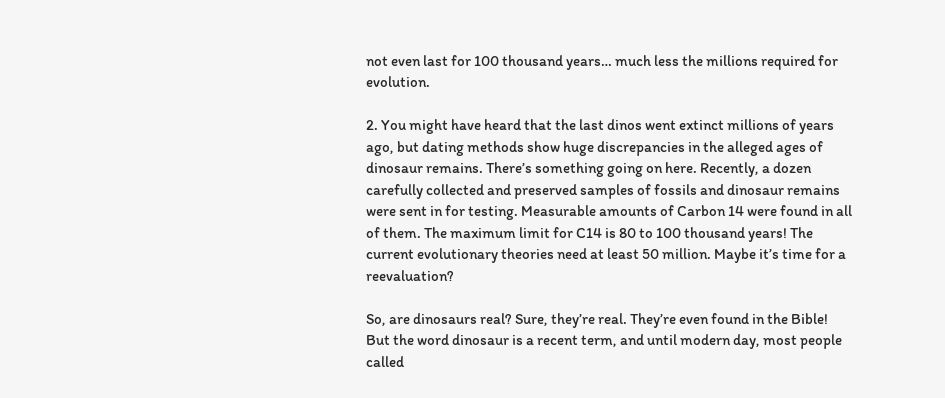not even last for 100 thousand years… much less the millions required for evolution.

2. You might have heard that the last dinos went extinct millions of years ago, but dating methods show huge discrepancies in the alleged ages of dinosaur remains. There’s something going on here. Recently, a dozen carefully collected and preserved samples of fossils and dinosaur remains were sent in for testing. Measurable amounts of Carbon 14 were found in all of them. The maximum limit for C14 is 80 to 100 thousand years! The current evolutionary theories need at least 50 million. Maybe it’s time for a reevaluation?

So, are dinosaurs real? Sure, they’re real. They’re even found in the Bible! But the word dinosaur is a recent term, and until modern day, most people called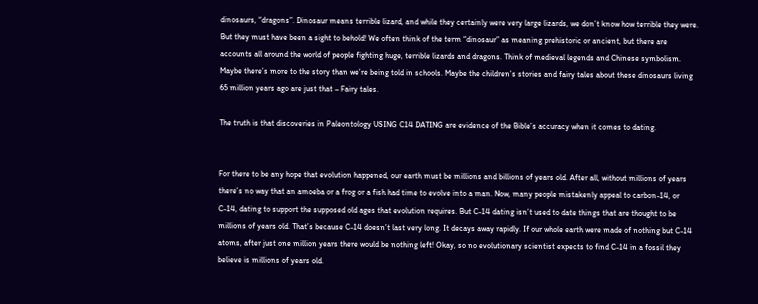dinosaurs, “dragons”. Dinosaur means terrible lizard, and while they certainly were very large lizards, we don’t know how terrible they were. But they must have been a sight to behold! We often think of the term “dinosaur” as meaning prehistoric or ancient, but there are accounts all around the world of people fighting huge, terrible lizards and dragons. Think of medieval legends and Chinese symbolism. Maybe there’s more to the story than we’re being told in schools. Maybe the children’s stories and fairy tales about these dinosaurs living 65 million years ago are just that – Fairy tales.

The truth is that discoveries in Paleontology USING C14 DATING are evidence of the Bible’s accuracy when it comes to dating.


For there to be any hope that evolution happened, our earth must be millions and billions of years old. After all, without millions of years there’s no way that an amoeba or a frog or a fish had time to evolve into a man. Now, many people mistakenly appeal to carbon-14, or C-14, dating to support the supposed old ages that evolution requires. But C-14 dating isn’t used to date things that are thought to be millions of years old. That’s because C-14 doesn’t last very long. It decays away rapidly. If our whole earth were made of nothing but C-14 atoms, after just one million years there would be nothing left! Okay, so no evolutionary scientist expects to find C-14 in a fossil they believe is millions of years old.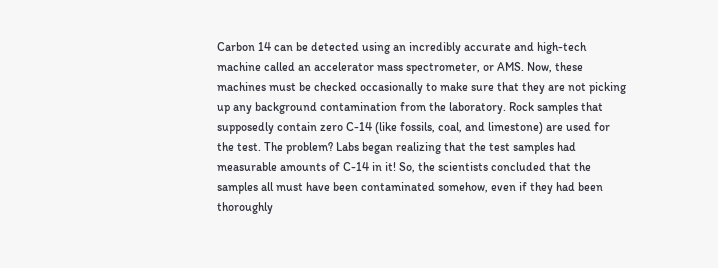Carbon 14 can be detected using an incredibly accurate and high-tech machine called an accelerator mass spectrometer, or AMS. Now, these machines must be checked occasionally to make sure that they are not picking up any background contamination from the laboratory. Rock samples that supposedly contain zero C-14 (like fossils, coal, and limestone) are used for the test. The problem? Labs began realizing that the test samples had measurable amounts of C-14 in it! So, the scientists concluded that the samples all must have been contaminated somehow, even if they had been thoroughly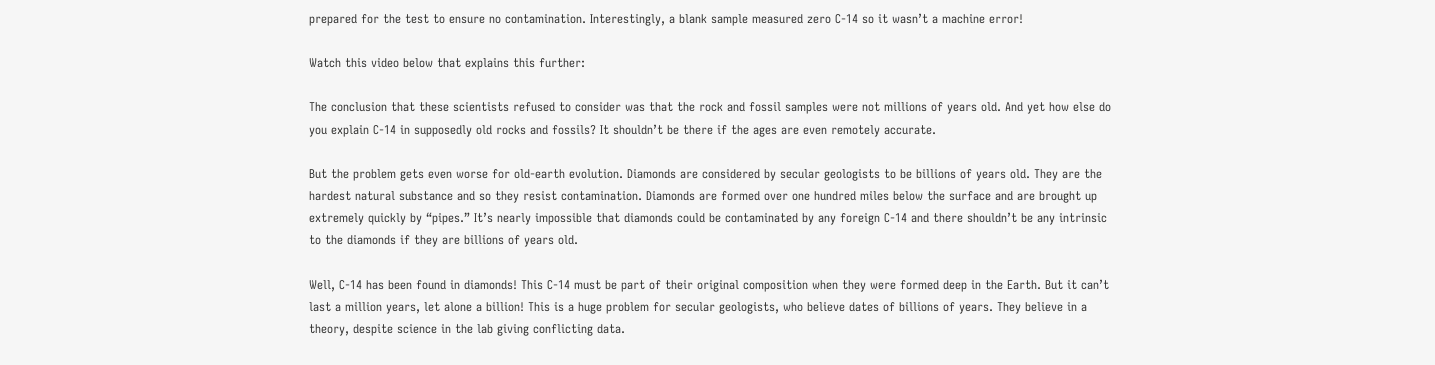prepared for the test to ensure no contamination. Interestingly, a blank sample measured zero C-14 so it wasn’t a machine error!

Watch this video below that explains this further:

The conclusion that these scientists refused to consider was that the rock and fossil samples were not millions of years old. And yet how else do you explain C-14 in supposedly old rocks and fossils? It shouldn’t be there if the ages are even remotely accurate.

But the problem gets even worse for old-earth evolution. Diamonds are considered by secular geologists to be billions of years old. They are the hardest natural substance and so they resist contamination. Diamonds are formed over one hundred miles below the surface and are brought up extremely quickly by “pipes.” It’s nearly impossible that diamonds could be contaminated by any foreign C-14 and there shouldn’t be any intrinsic to the diamonds if they are billions of years old.

Well, C-14 has been found in diamonds! This C-14 must be part of their original composition when they were formed deep in the Earth. But it can’t last a million years, let alone a billion! This is a huge problem for secular geologists, who believe dates of billions of years. They believe in a theory, despite science in the lab giving conflicting data.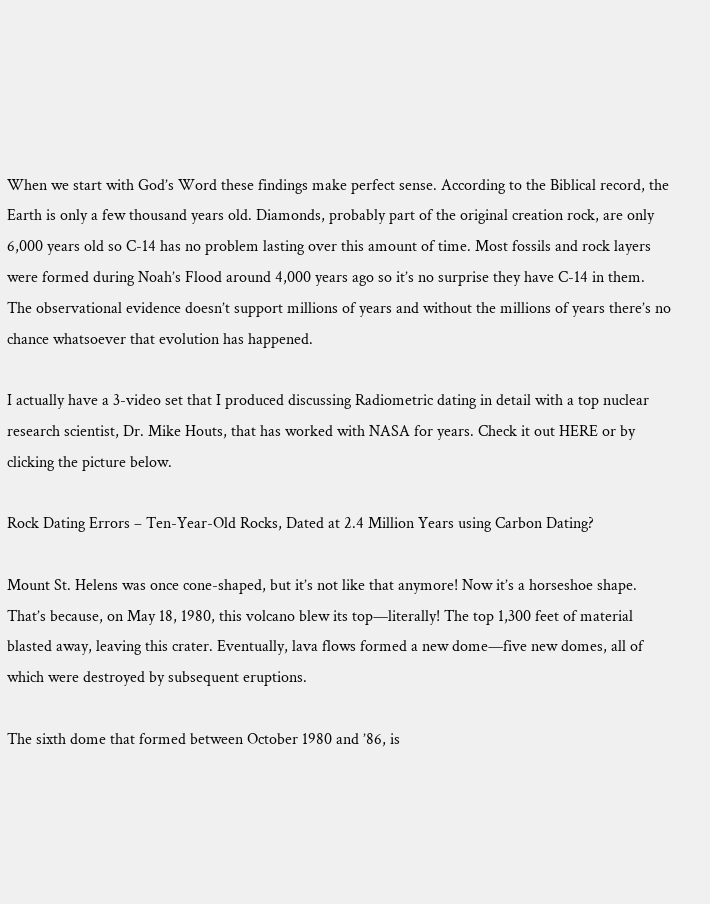When we start with God’s Word these findings make perfect sense. According to the Biblical record, the Earth is only a few thousand years old. Diamonds, probably part of the original creation rock, are only 6,000 years old so C-14 has no problem lasting over this amount of time. Most fossils and rock layers were formed during Noah’s Flood around 4,000 years ago so it’s no surprise they have C-14 in them. The observational evidence doesn’t support millions of years and without the millions of years there’s no chance whatsoever that evolution has happened.

I actually have a 3-video set that I produced discussing Radiometric dating in detail with a top nuclear research scientist, Dr. Mike Houts, that has worked with NASA for years. Check it out HERE or by clicking the picture below.

Rock Dating Errors – Ten-Year-Old Rocks, Dated at 2.4 Million Years using Carbon Dating?

Mount St. Helens was once cone-shaped, but it’s not like that anymore! Now it’s a horseshoe shape. That’s because, on May 18, 1980, this volcano blew its top—literally! The top 1,300 feet of material blasted away, leaving this crater. Eventually, lava flows formed a new dome—five new domes, all of which were destroyed by subsequent eruptions.

The sixth dome that formed between October 1980 and ’86, is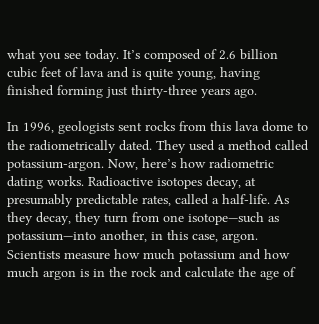what you see today. It’s composed of 2.6 billion cubic feet of lava and is quite young, having finished forming just thirty-three years ago.

In 1996, geologists sent rocks from this lava dome to the radiometrically dated. They used a method called potassium-argon. Now, here’s how radiometric dating works. Radioactive isotopes decay, at presumably predictable rates, called a half-life. As they decay, they turn from one isotope—such as potassium—into another, in this case, argon.  Scientists measure how much potassium and how much argon is in the rock and calculate the age of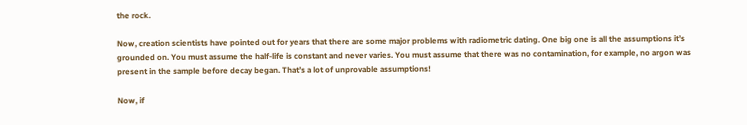the rock.

Now, creation scientists have pointed out for years that there are some major problems with radiometric dating. One big one is all the assumptions it’s grounded on. You must assume the half-life is constant and never varies. You must assume that there was no contamination, for example, no argon was present in the sample before decay began. That’s a lot of unprovable assumptions!

Now, if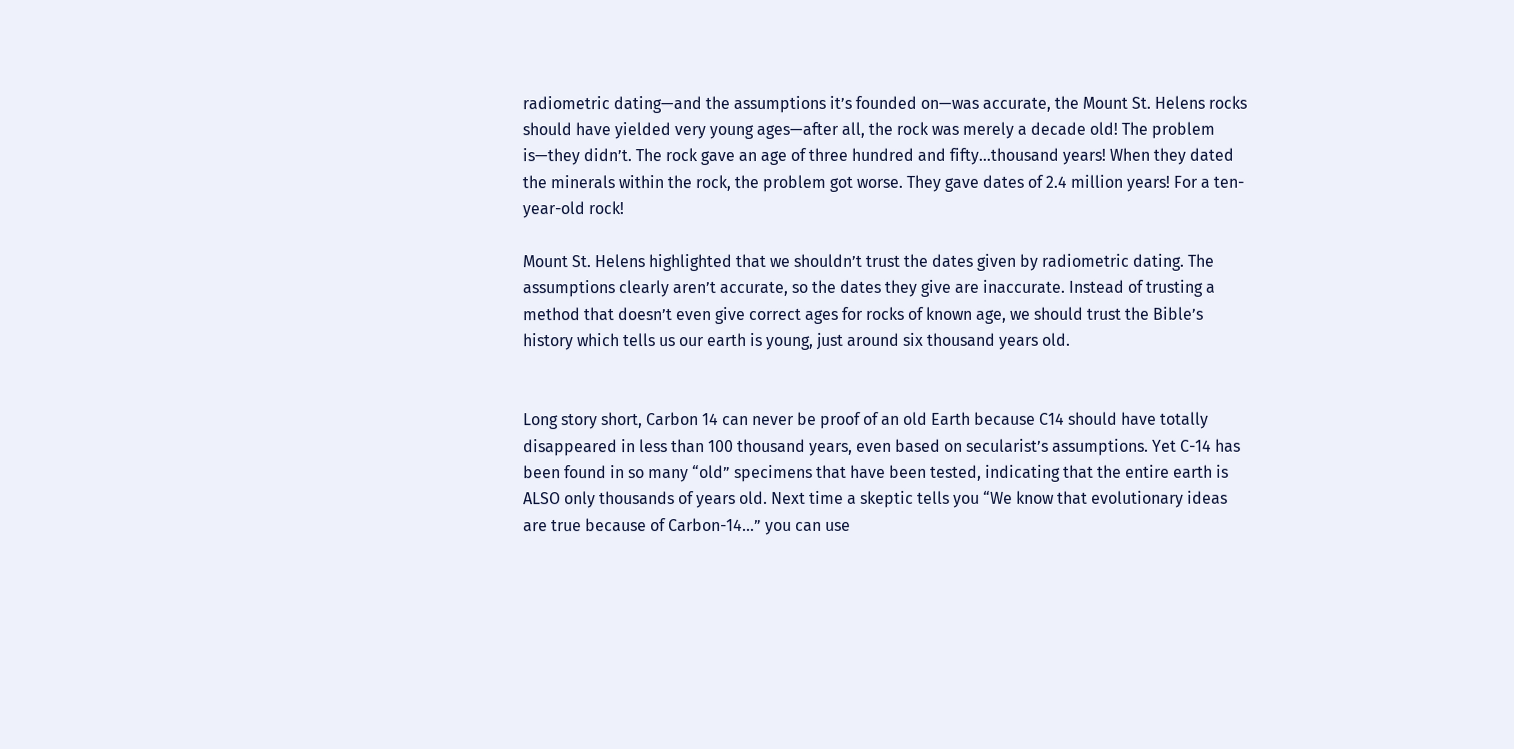radiometric dating—and the assumptions it’s founded on—was accurate, the Mount St. Helens rocks should have yielded very young ages—after all, the rock was merely a decade old! The problem is—they didn’t. The rock gave an age of three hundred and fifty…thousand years! When they dated the minerals within the rock, the problem got worse. They gave dates of 2.4 million years! For a ten-year-old rock!

Mount St. Helens highlighted that we shouldn’t trust the dates given by radiometric dating. The assumptions clearly aren’t accurate, so the dates they give are inaccurate. Instead of trusting a method that doesn’t even give correct ages for rocks of known age, we should trust the Bible’s history which tells us our earth is young, just around six thousand years old.


Long story short, Carbon 14 can never be proof of an old Earth because C14 should have totally disappeared in less than 100 thousand years, even based on secularist’s assumptions. Yet C-14 has been found in so many “old” specimens that have been tested, indicating that the entire earth is ALSO only thousands of years old. Next time a skeptic tells you “We know that evolutionary ideas are true because of Carbon-14…” you can use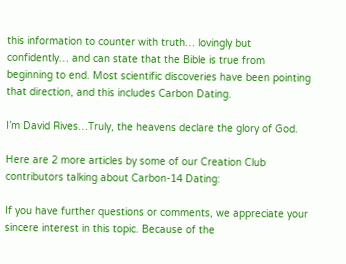this information to counter with truth… lovingly but confidently… and can state that the Bible is true from beginning to end. Most scientific discoveries have been pointing that direction, and this includes Carbon Dating.

I’m David Rives…Truly, the heavens declare the glory of God.

Here are 2 more articles by some of our Creation Club contributors talking about Carbon-14 Dating:

If you have further questions or comments, we appreciate your sincere interest in this topic. Because of the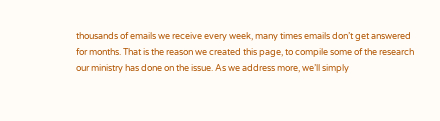thousands of emails we receive every week, many times emails don’t get answered for months. That is the reason we created this page, to compile some of the research our ministry has done on the issue. As we address more, we’ll simply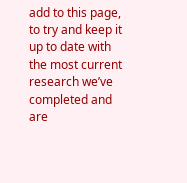add to this page, to try and keep it up to date with the most current research we’ve completed and are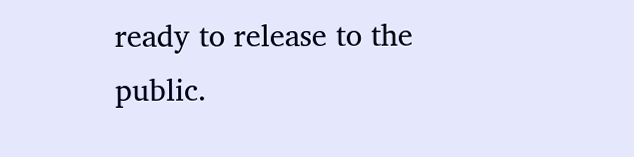ready to release to the public.